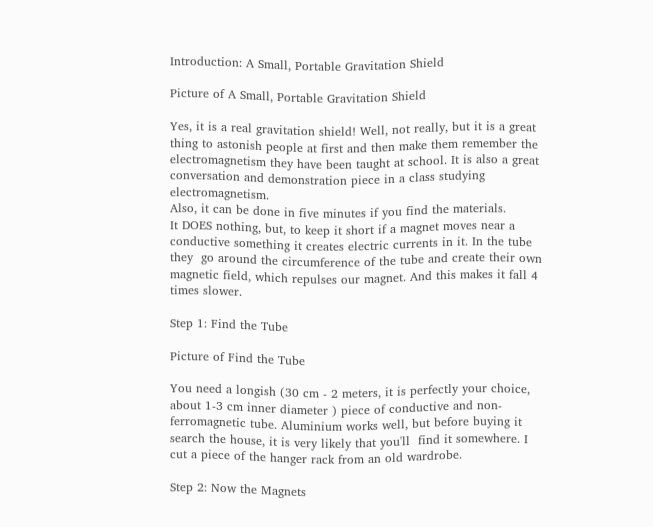Introduction: A Small, Portable Gravitation Shield

Picture of A Small, Portable Gravitation Shield

Yes, it is a real gravitation shield! Well, not really, but it is a great thing to astonish people at first and then make them remember the electromagnetism they have been taught at school. It is also a great conversation and demonstration piece in a class studying electromagnetism.
Also, it can be done in five minutes if you find the materials.
It DOES nothing, but, to keep it short if a magnet moves near a conductive something it creates electric currents in it. In the tube they  go around the circumference of the tube and create their own magnetic field, which repulses our magnet. And this makes it fall 4 times slower.

Step 1: Find the Tube

Picture of Find the Tube

You need a longish (30 cm - 2 meters, it is perfectly your choice, about 1-3 cm inner diameter ) piece of conductive and non-ferromagnetic tube. Aluminium works well, but before buying it search the house, it is very likely that you'll  find it somewhere. I cut a piece of the hanger rack from an old wardrobe.

Step 2: Now the Magnets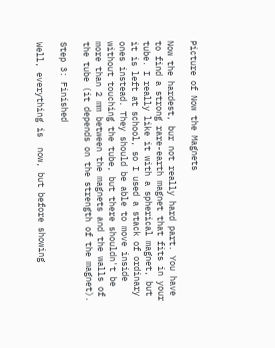Picture of Now the Magnets

Now the hardest, bur not really hard part. You have to find a strong rare-earth magnet that fits in your tube. I really like it with a spherical magnet, but it is left at school, so I used a stack of ordinary ones instead. They should be able to move inside without touching the tube, but there shouldn't be more than 2 mm between the magnets and the walls of the tube (it depends on the strength of the magnet).

Step 3: Finished

Well, everything is  now, but before showing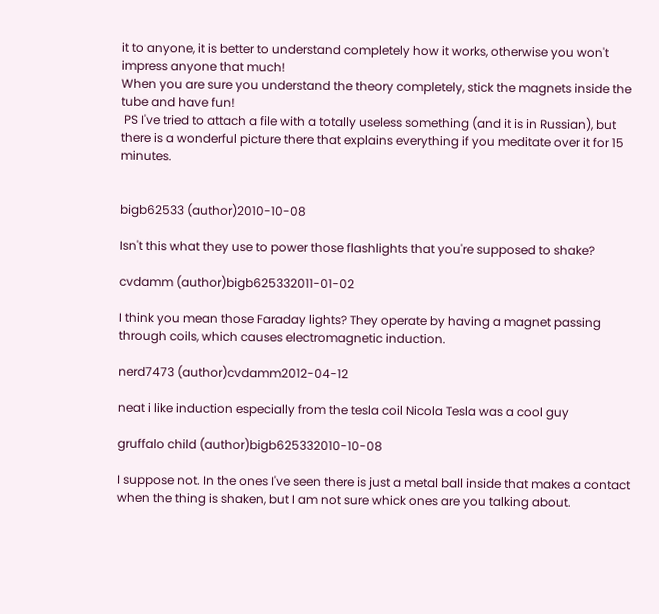it to anyone, it is better to understand completely how it works, otherwise you won't impress anyone that much!
When you are sure you understand the theory completely, stick the magnets inside the tube and have fun!
 PS I've tried to attach a file with a totally useless something (and it is in Russian), but there is a wonderful picture there that explains everything if you meditate over it for 15 minutes.


bigb62533 (author)2010-10-08

Isn't this what they use to power those flashlights that you're supposed to shake?

cvdamm (author)bigb625332011-01-02

I think you mean those Faraday lights? They operate by having a magnet passing through coils, which causes electromagnetic induction.

nerd7473 (author)cvdamm2012-04-12

neat i like induction especially from the tesla coil Nicola Tesla was a cool guy

gruffalo child (author)bigb625332010-10-08

I suppose not. In the ones I've seen there is just a metal ball inside that makes a contact when the thing is shaken, but I am not sure whick ones are you talking about.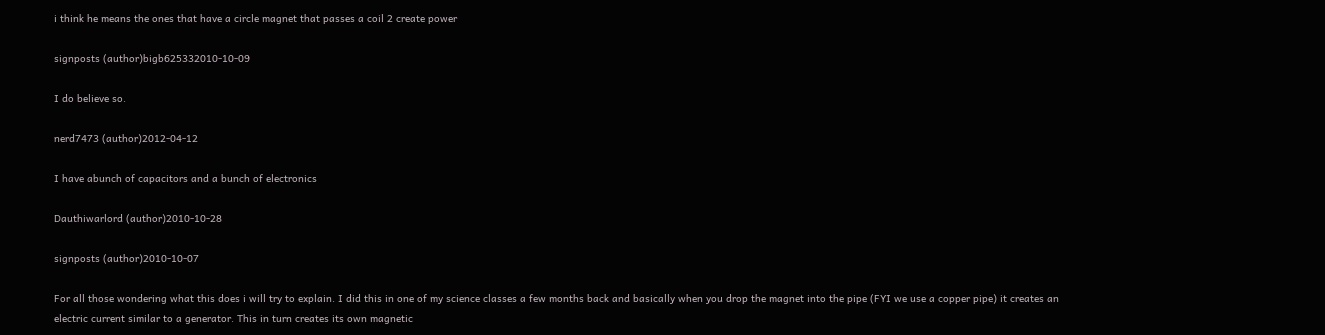i think he means the ones that have a circle magnet that passes a coil 2 create power

signposts (author)bigb625332010-10-09

I do believe so.

nerd7473 (author)2012-04-12

I have abunch of capacitors and a bunch of electronics

Dauthiwarlord (author)2010-10-28

signposts (author)2010-10-07

For all those wondering what this does i will try to explain. I did this in one of my science classes a few months back and basically when you drop the magnet into the pipe (FYI we use a copper pipe) it creates an electric current similar to a generator. This in turn creates its own magnetic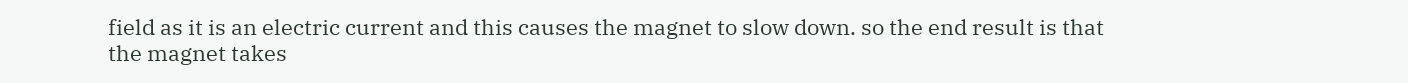field as it is an electric current and this causes the magnet to slow down. so the end result is that the magnet takes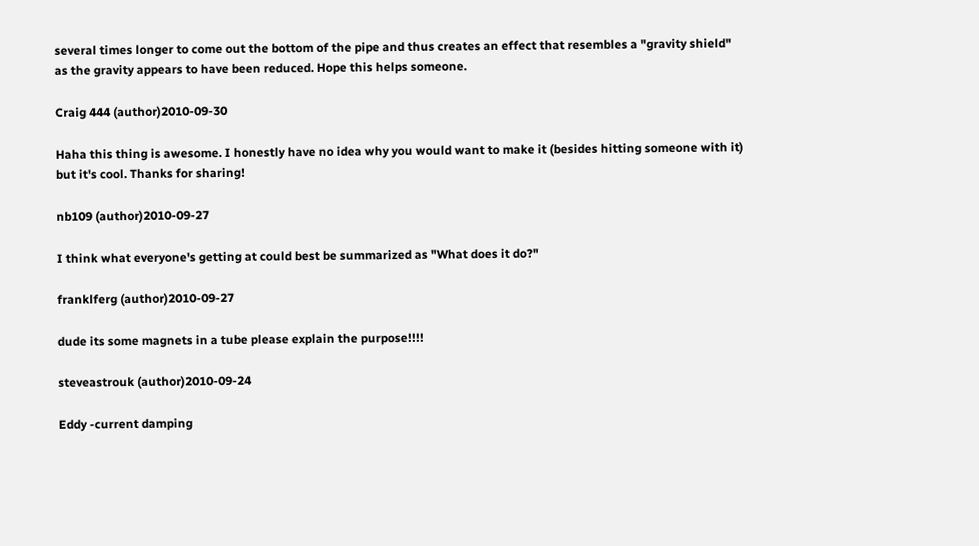several times longer to come out the bottom of the pipe and thus creates an effect that resembles a "gravity shield" as the gravity appears to have been reduced. Hope this helps someone.

Craig 444 (author)2010-09-30

Haha this thing is awesome. I honestly have no idea why you would want to make it (besides hitting someone with it) but it's cool. Thanks for sharing!

nb109 (author)2010-09-27

I think what everyone's getting at could best be summarized as "What does it do?"

franklferg (author)2010-09-27

dude its some magnets in a tube please explain the purpose!!!!

steveastrouk (author)2010-09-24

Eddy -current damping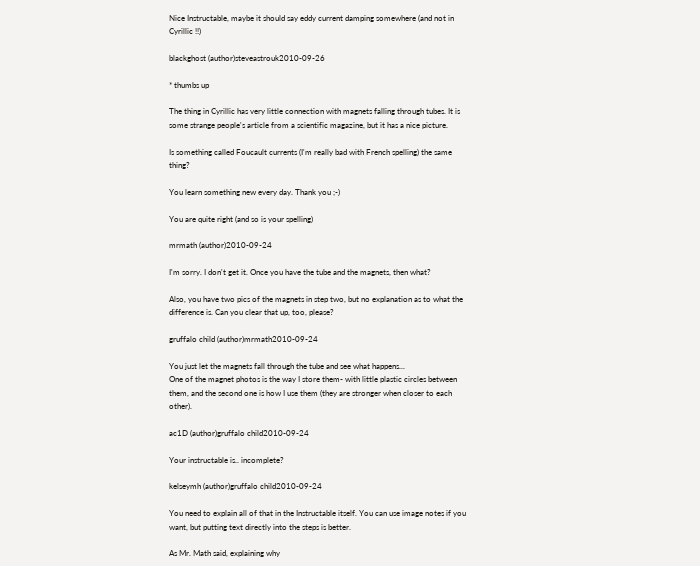Nice Instructable, maybe it should say eddy current damping somewhere (and not in Cyrillic !!)

blackghost (author)steveastrouk2010-09-26

* thumbs up

The thing in Cyrillic has very little connection with magnets falling through tubes. It is some strange people's article from a scientific magazine, but it has a nice picture.

Is something called Foucault currents (I'm really bad with French spelling) the same thing?

You learn something new every day. Thank you ;-)

You are quite right (and so is your spelling)

mrmath (author)2010-09-24

I'm sorry. I don't get it. Once you have the tube and the magnets, then what?

Also, you have two pics of the magnets in step two, but no explanation as to what the difference is. Can you clear that up, too, please?

gruffalo child (author)mrmath2010-09-24

You just let the magnets fall through the tube and see what happens...
One of the magnet photos is the way I store them- with little plastic circles between them, and the second one is how I use them (they are stronger when closer to each other).

ac1D (author)gruffalo child2010-09-24

Your instructable is.. incomplete?

kelseymh (author)gruffalo child2010-09-24

You need to explain all of that in the Instructable itself. You can use image notes if you want, but putting text directly into the steps is better.

As Mr. Math said, explaining why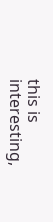this is interesting,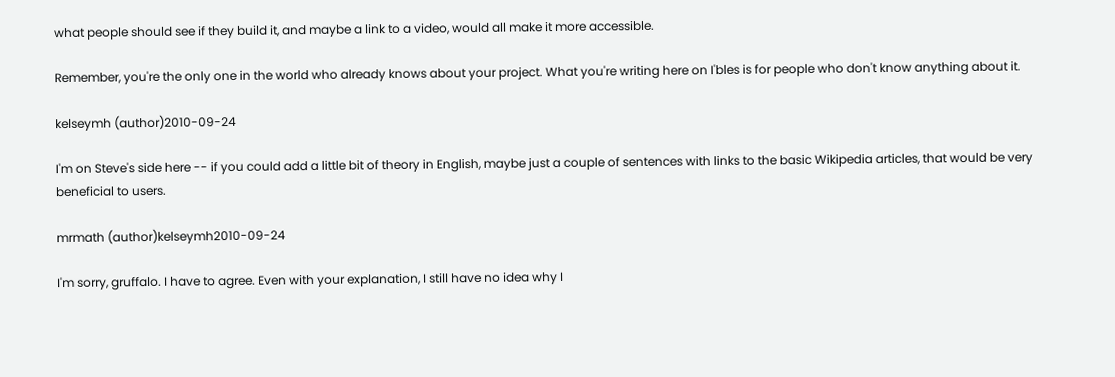what people should see if they build it, and maybe a link to a video, would all make it more accessible.

Remember, you're the only one in the world who already knows about your project. What you're writing here on I'bles is for people who don't know anything about it.

kelseymh (author)2010-09-24

I'm on Steve's side here -- if you could add a little bit of theory in English, maybe just a couple of sentences with links to the basic Wikipedia articles, that would be very beneficial to users.

mrmath (author)kelseymh2010-09-24

I'm sorry, gruffalo. I have to agree. Even with your explanation, I still have no idea why I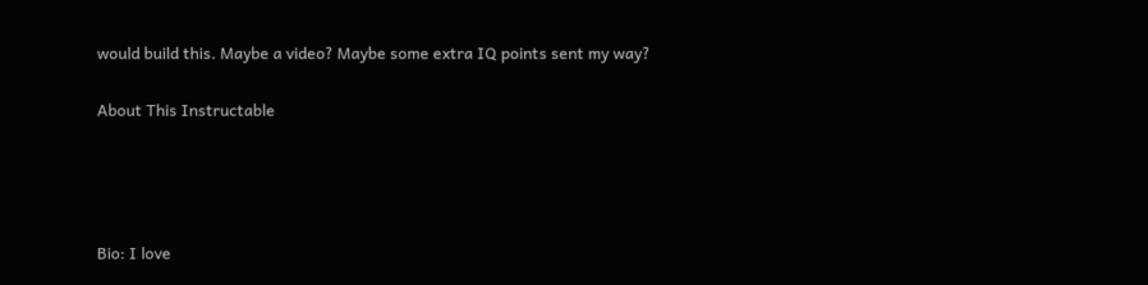would build this. Maybe a video? Maybe some extra IQ points sent my way?

About This Instructable




Bio: I love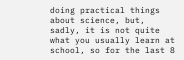doing practical things about science, but, sadly, it is not quite what you usually learn at school, so for the last 8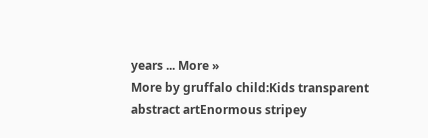years ... More »
More by gruffalo child:Kids transparent abstract artEnormous stripey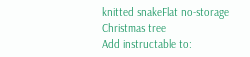knitted snakeFlat no-storage Christmas tree
Add instructable to: